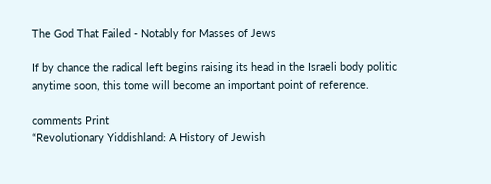The God That Failed - Notably for Masses of Jews

If by chance the radical left begins raising its head in the Israeli body politic anytime soon, this tome will become an important point of reference.

comments Print
“Revolutionary Yiddishland: A History of Jewish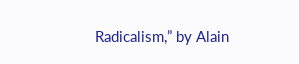Radicalism,” by Alain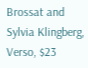Brossat and Sylvia Klingberg, Verso, $23